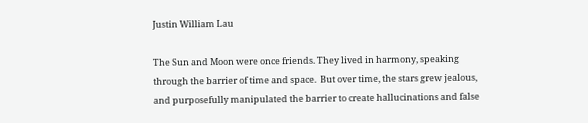Justin William Lau

The Sun and Moon were once friends. They lived in harmony, speaking through the barrier of time and space.  But over time, the stars grew jealous, and purposefully manipulated the barrier to create hallucinations and false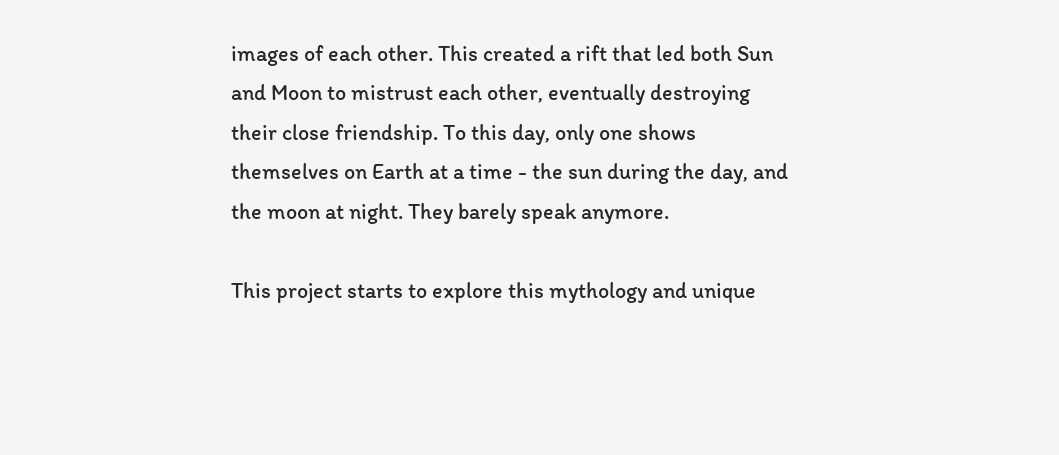images of each other. This created a rift that led both Sun and Moon to mistrust each other, eventually destroying their close friendship. To this day, only one shows themselves on Earth at a time - the sun during the day, and the moon at night. They barely speak anymore.

This project starts to explore this mythology and unique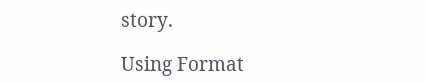story.

Using Format